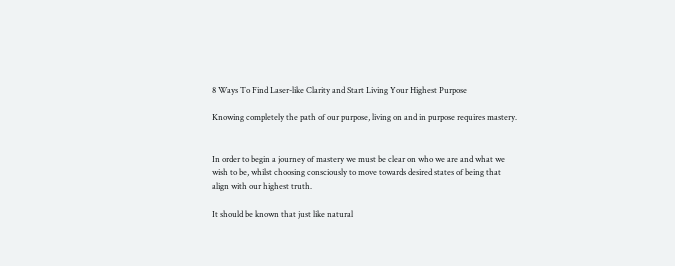8 Ways To Find Laser-like Clarity and Start Living Your Highest Purpose

Knowing completely the path of our purpose, living on and in purpose requires mastery.


In order to begin a journey of mastery we must be clear on who we are and what we wish to be, whilst choosing consciously to move towards desired states of being that align with our highest truth.

It should be known that just like natural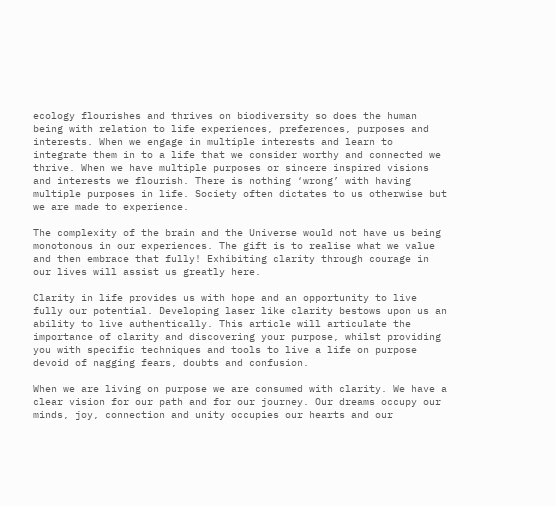ecology flourishes and thrives on biodiversity so does the human being with relation to life experiences, preferences, purposes and interests. When we engage in multiple interests and learn to integrate them in to a life that we consider worthy and connected we thrive. When we have multiple purposes or sincere inspired visions and interests we flourish. There is nothing ‘wrong’ with having multiple purposes in life. Society often dictates to us otherwise but we are made to experience.

The complexity of the brain and the Universe would not have us being monotonous in our experiences. The gift is to realise what we value and then embrace that fully! Exhibiting clarity through courage in our lives will assist us greatly here.

Clarity in life provides us with hope and an opportunity to live fully our potential. Developing laser like clarity bestows upon us an ability to live authentically. This article will articulate the importance of clarity and discovering your purpose, whilst providing you with specific techniques and tools to live a life on purpose devoid of nagging fears, doubts and confusion.

When we are living on purpose we are consumed with clarity. We have a clear vision for our path and for our journey. Our dreams occupy our minds, joy, connection and unity occupies our hearts and our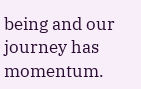being and our journey has momentum.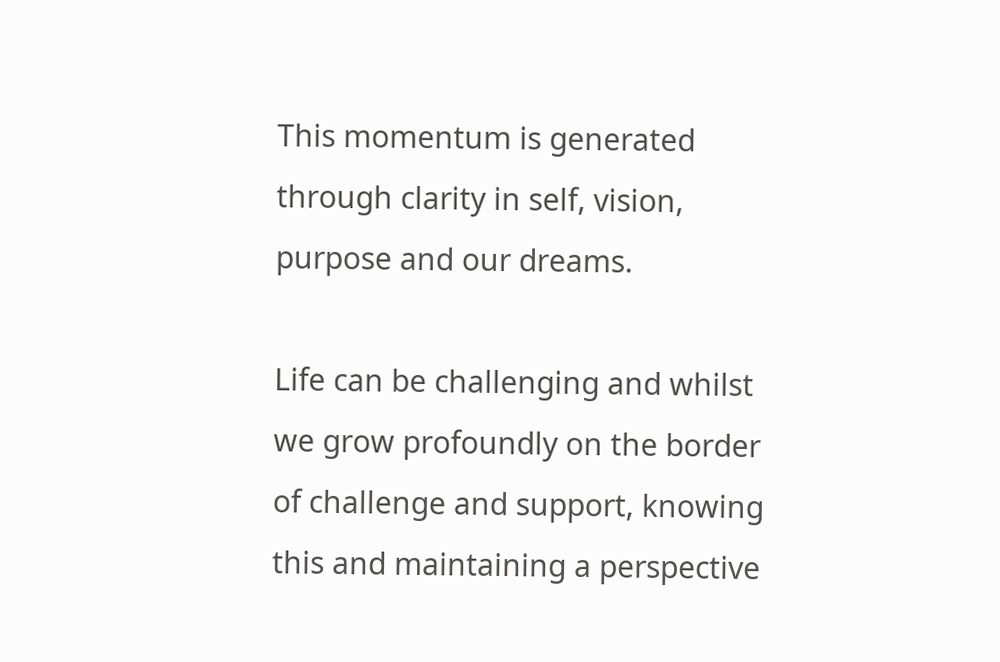This momentum is generated through clarity in self, vision, purpose and our dreams.

Life can be challenging and whilst we grow profoundly on the border of challenge and support, knowing this and maintaining a perspective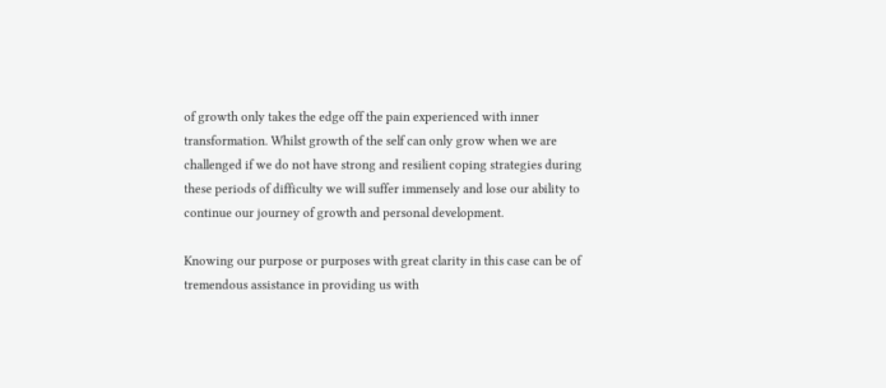of growth only takes the edge off the pain experienced with inner transformation. Whilst growth of the self can only grow when we are challenged if we do not have strong and resilient coping strategies during these periods of difficulty we will suffer immensely and lose our ability to continue our journey of growth and personal development.

Knowing our purpose or purposes with great clarity in this case can be of tremendous assistance in providing us with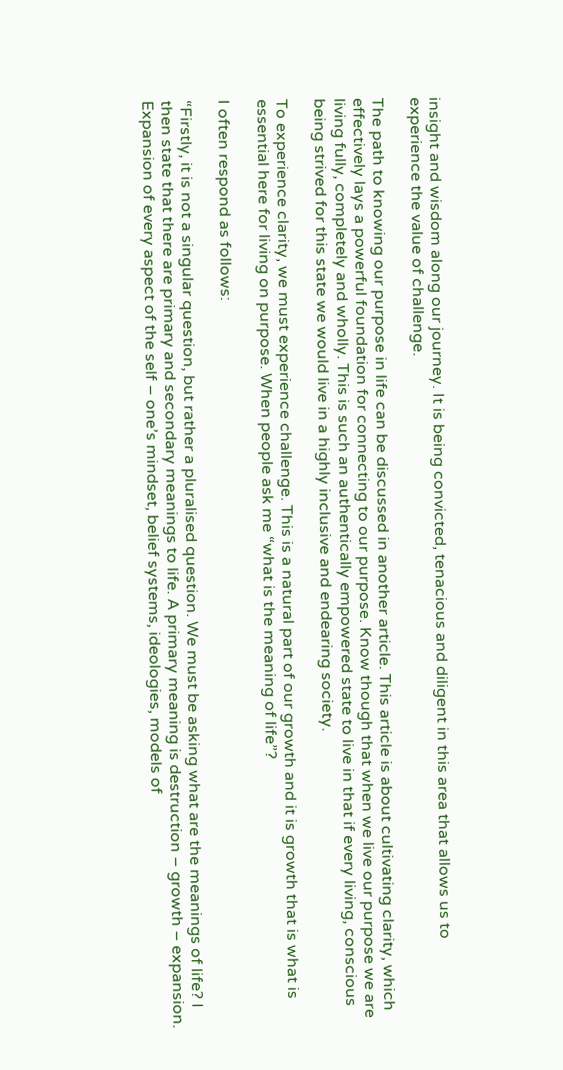insight and wisdom along our journey. It is being convicted, tenacious and diligent in this area that allows us to experience the value of challenge.

The path to knowing our purpose in life can be discussed in another article. This article is about cultivating clarity, which effectively lays a powerful foundation for connecting to our purpose. Know though that when we live our purpose we are living fully, completely and wholly. This is such an authentically empowered state to live in that if every living, conscious being strived for this state we would live in a highly inclusive and endearing society.

To experience clarity, we must experience challenge. This is a natural part of our growth and it is growth that is what is essential here for living on purpose. When people ask me “what is the meaning of life”?

I often respond as follows:

“Firstly, it is not a singular question, but rather a pluralised question. We must be asking what are the meanings of life? I then state that there are primary and secondary meanings to life. A primary meaning is destruction – growth – expansion. Expansion of every aspect of the self – one’s mindset, belief systems, ideologies, models of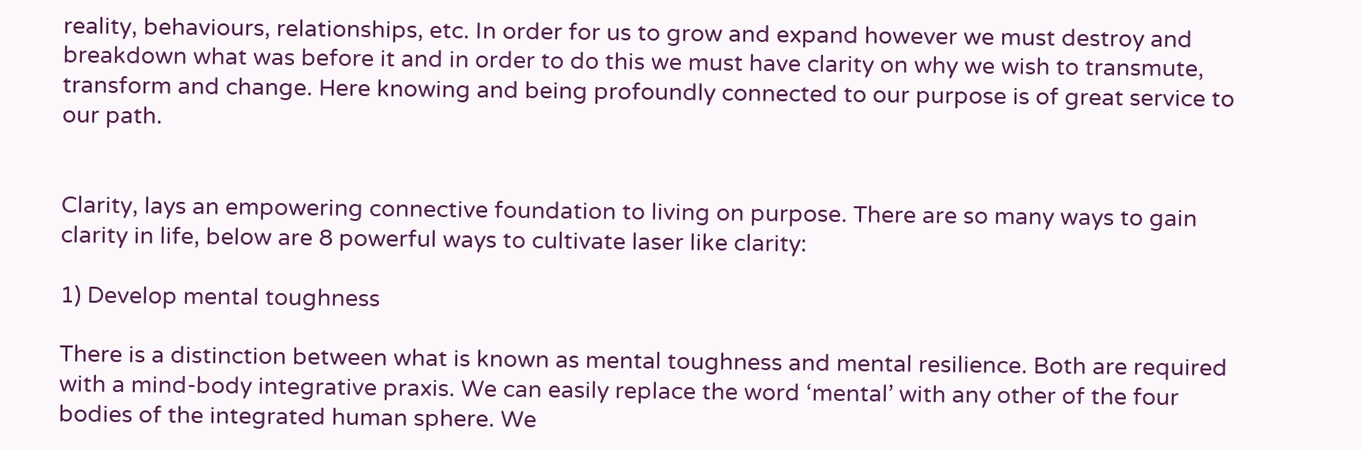reality, behaviours, relationships, etc. In order for us to grow and expand however we must destroy and breakdown what was before it and in order to do this we must have clarity on why we wish to transmute, transform and change. Here knowing and being profoundly connected to our purpose is of great service to our path.


Clarity, lays an empowering connective foundation to living on purpose. There are so many ways to gain clarity in life, below are 8 powerful ways to cultivate laser like clarity:

1) Develop mental toughness

There is a distinction between what is known as mental toughness and mental resilience. Both are required with a mind-body integrative praxis. We can easily replace the word ‘mental’ with any other of the four bodies of the integrated human sphere. We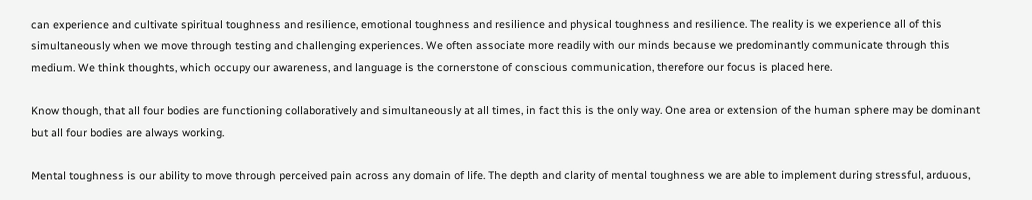can experience and cultivate spiritual toughness and resilience, emotional toughness and resilience and physical toughness and resilience. The reality is we experience all of this simultaneously when we move through testing and challenging experiences. We often associate more readily with our minds because we predominantly communicate through this medium. We think thoughts, which occupy our awareness, and language is the cornerstone of conscious communication, therefore our focus is placed here.

Know though, that all four bodies are functioning collaboratively and simultaneously at all times, in fact this is the only way. One area or extension of the human sphere may be dominant but all four bodies are always working.

Mental toughness is our ability to move through perceived pain across any domain of life. The depth and clarity of mental toughness we are able to implement during stressful, arduous,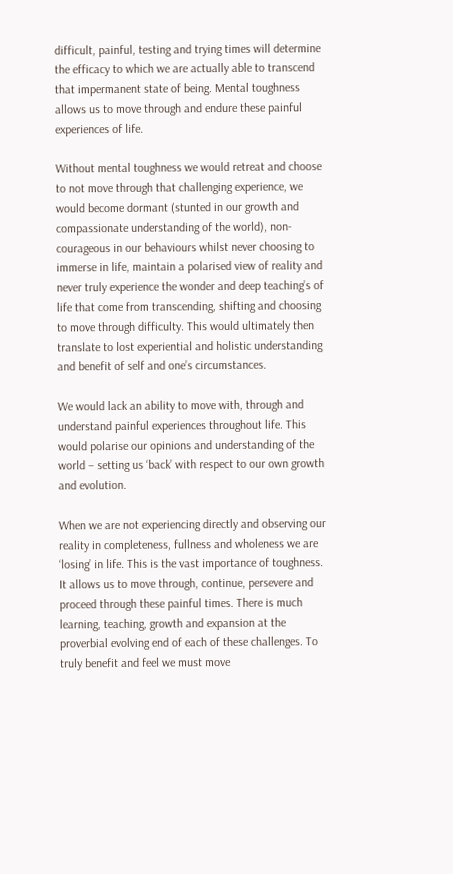difficult, painful, testing and trying times will determine the efficacy to which we are actually able to transcend that impermanent state of being. Mental toughness allows us to move through and endure these painful experiences of life.

Without mental toughness we would retreat and choose to not move through that challenging experience, we would become dormant (stunted in our growth and compassionate understanding of the world), non-courageous in our behaviours whilst never choosing to immerse in life, maintain a polarised view of reality and never truly experience the wonder and deep teaching’s of life that come from transcending, shifting and choosing to move through difficulty. This would ultimately then translate to lost experiential and holistic understanding and benefit of self and one’s circumstances.

We would lack an ability to move with, through and understand painful experiences throughout life. This would polarise our opinions and understanding of the world – setting us ‘back’ with respect to our own growth and evolution.

When we are not experiencing directly and observing our reality in completeness, fullness and wholeness we are ‘losing’ in life. This is the vast importance of toughness. It allows us to move through, continue, persevere and proceed through these painful times. There is much learning, teaching, growth and expansion at the proverbial evolving end of each of these challenges. To truly benefit and feel we must move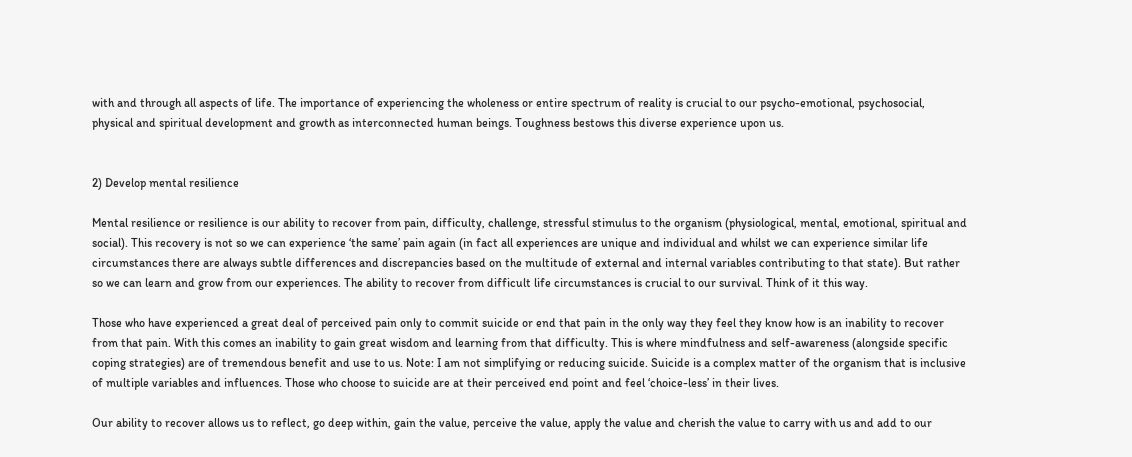with and through all aspects of life. The importance of experiencing the wholeness or entire spectrum of reality is crucial to our psycho-emotional, psychosocial, physical and spiritual development and growth as interconnected human beings. Toughness bestows this diverse experience upon us.


2) Develop mental resilience

Mental resilience or resilience is our ability to recover from pain, difficulty, challenge, stressful stimulus to the organism (physiological, mental, emotional, spiritual and social). This recovery is not so we can experience ‘the same’ pain again (in fact all experiences are unique and individual and whilst we can experience similar life circumstances there are always subtle differences and discrepancies based on the multitude of external and internal variables contributing to that state). But rather so we can learn and grow from our experiences. The ability to recover from difficult life circumstances is crucial to our survival. Think of it this way.

Those who have experienced a great deal of perceived pain only to commit suicide or end that pain in the only way they feel they know how is an inability to recover from that pain. With this comes an inability to gain great wisdom and learning from that difficulty. This is where mindfulness and self-awareness (alongside specific coping strategies) are of tremendous benefit and use to us. Note: I am not simplifying or reducing suicide. Suicide is a complex matter of the organism that is inclusive of multiple variables and influences. Those who choose to suicide are at their perceived end point and feel ‘choice-less’ in their lives.

Our ability to recover allows us to reflect, go deep within, gain the value, perceive the value, apply the value and cherish the value to carry with us and add to our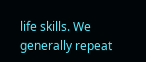life skills. We generally repeat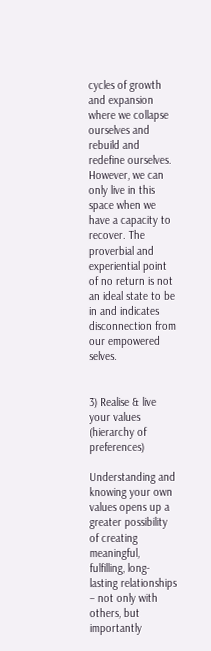cycles of growth and expansion where we collapse ourselves and rebuild and redefine ourselves. However, we can only live in this space when we have a capacity to recover. The proverbial and experiential point of no return is not an ideal state to be in and indicates disconnection from our empowered selves.


3) Realise & live your values (hierarchy of preferences)

Understanding and knowing your own values opens up a greater possibility of creating meaningful, fulfilling, long-lasting relationships – not only with others, but importantly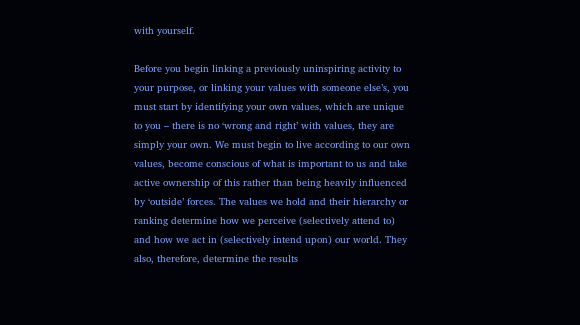with yourself.

Before you begin linking a previously uninspiring activity to your purpose, or linking your values with someone else’s, you must start by identifying your own values, which are unique to you – there is no ‘wrong and right’ with values, they are simply your own. We must begin to live according to our own values, become conscious of what is important to us and take active ownership of this rather than being heavily influenced by ‘outside’ forces. The values we hold and their hierarchy or ranking determine how we perceive (selectively attend to) and how we act in (selectively intend upon) our world. They also, therefore, determine the results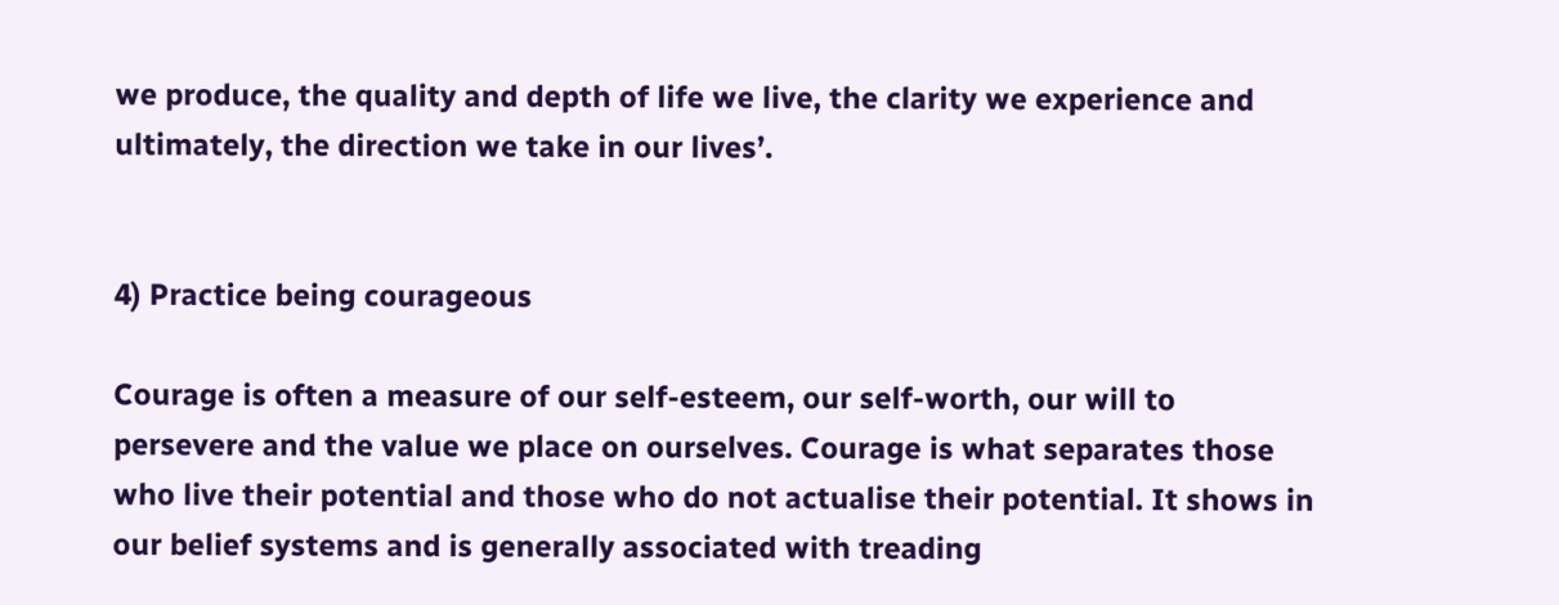we produce, the quality and depth of life we live, the clarity we experience and ultimately, the direction we take in our lives’.


4) Practice being courageous

Courage is often a measure of our self-esteem, our self-worth, our will to persevere and the value we place on ourselves. Courage is what separates those who live their potential and those who do not actualise their potential. It shows in our belief systems and is generally associated with treading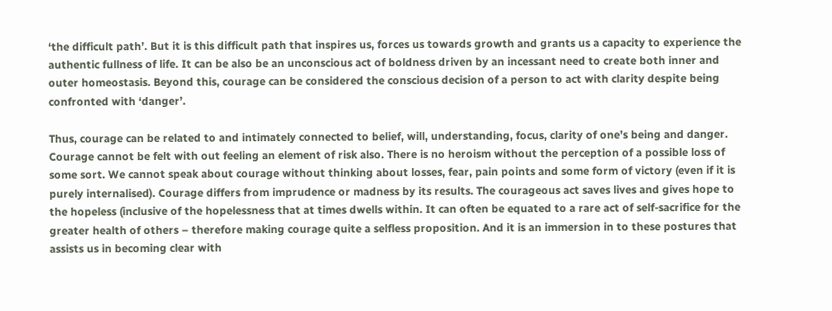‘the difficult path’. But it is this difficult path that inspires us, forces us towards growth and grants us a capacity to experience the authentic fullness of life. It can be also be an unconscious act of boldness driven by an incessant need to create both inner and outer homeostasis. Beyond this, courage can be considered the conscious decision of a person to act with clarity despite being confronted with ‘danger’.

Thus, courage can be related to and intimately connected to belief, will, understanding, focus, clarity of one’s being and danger. Courage cannot be felt with out feeling an element of risk also. There is no heroism without the perception of a possible loss of some sort. We cannot speak about courage without thinking about losses, fear, pain points and some form of victory (even if it is purely internalised). Courage differs from imprudence or madness by its results. The courageous act saves lives and gives hope to the hopeless (inclusive of the hopelessness that at times dwells within. It can often be equated to a rare act of self-sacrifice for the greater health of others – therefore making courage quite a selfless proposition. And it is an immersion in to these postures that assists us in becoming clear with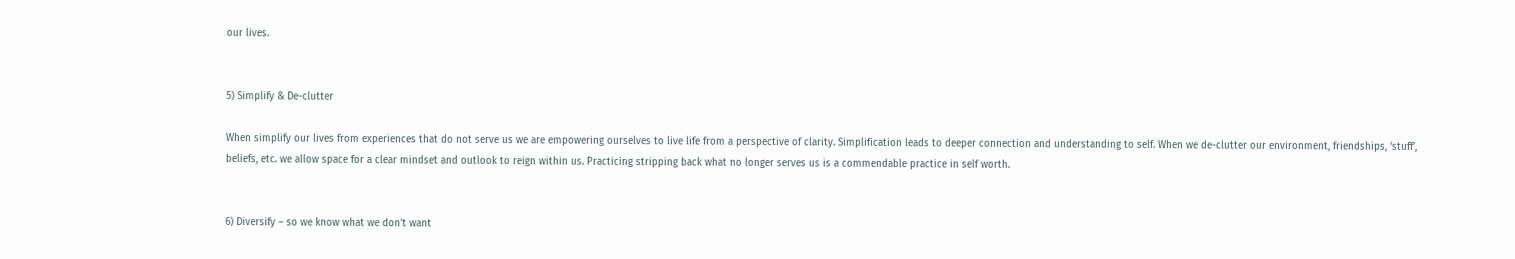our lives.


5) Simplify & De-clutter

When simplify our lives from experiences that do not serve us we are empowering ourselves to live life from a perspective of clarity. Simplification leads to deeper connection and understanding to self. When we de-clutter our environment, friendships, ‘stuff’, beliefs, etc. we allow space for a clear mindset and outlook to reign within us. Practicing stripping back what no longer serves us is a commendable practice in self worth.


6) Diversify – so we know what we don’t want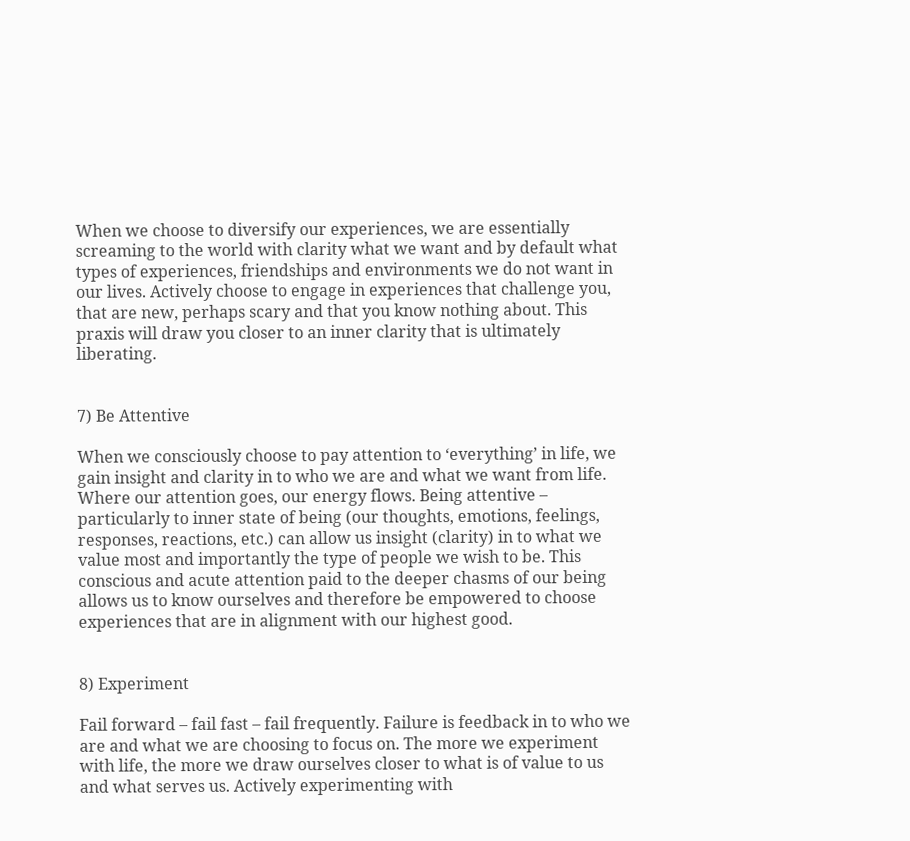When we choose to diversify our experiences, we are essentially screaming to the world with clarity what we want and by default what types of experiences, friendships and environments we do not want in our lives. Actively choose to engage in experiences that challenge you, that are new, perhaps scary and that you know nothing about. This praxis will draw you closer to an inner clarity that is ultimately liberating.


7) Be Attentive

When we consciously choose to pay attention to ‘everything’ in life, we gain insight and clarity in to who we are and what we want from life. Where our attention goes, our energy flows. Being attentive – particularly to inner state of being (our thoughts, emotions, feelings, responses, reactions, etc.) can allow us insight (clarity) in to what we value most and importantly the type of people we wish to be. This conscious and acute attention paid to the deeper chasms of our being allows us to know ourselves and therefore be empowered to choose experiences that are in alignment with our highest good.


8) Experiment

Fail forward – fail fast – fail frequently. Failure is feedback in to who we are and what we are choosing to focus on. The more we experiment with life, the more we draw ourselves closer to what is of value to us and what serves us. Actively experimenting with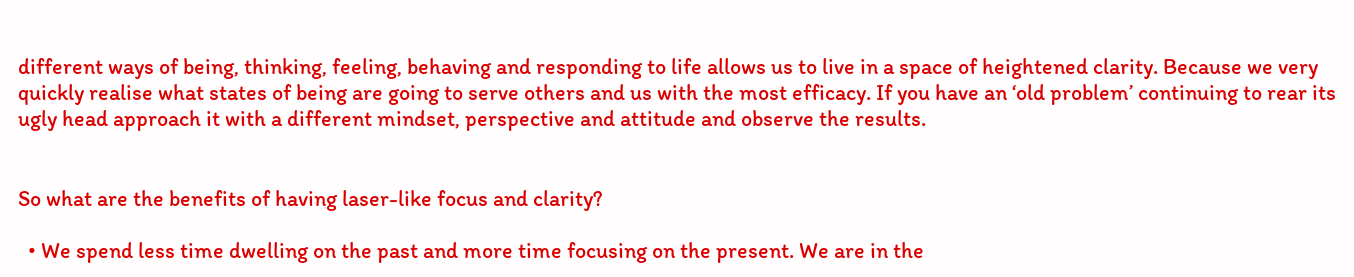different ways of being, thinking, feeling, behaving and responding to life allows us to live in a space of heightened clarity. Because we very quickly realise what states of being are going to serve others and us with the most efficacy. If you have an ‘old problem’ continuing to rear its ugly head approach it with a different mindset, perspective and attitude and observe the results.


So what are the benefits of having laser-like focus and clarity?

  • We spend less time dwelling on the past and more time focusing on the present. We are in the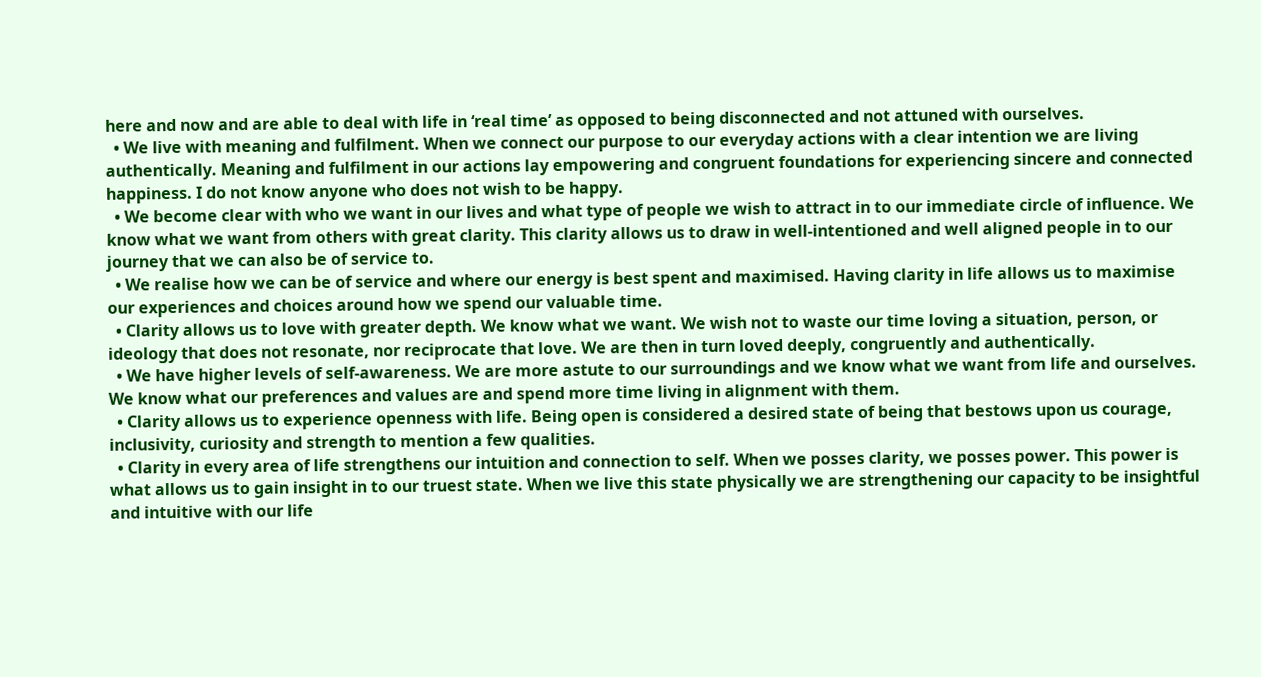here and now and are able to deal with life in ‘real time’ as opposed to being disconnected and not attuned with ourselves.
  • We live with meaning and fulfilment. When we connect our purpose to our everyday actions with a clear intention we are living authentically. Meaning and fulfilment in our actions lay empowering and congruent foundations for experiencing sincere and connected happiness. I do not know anyone who does not wish to be happy.
  • We become clear with who we want in our lives and what type of people we wish to attract in to our immediate circle of influence. We know what we want from others with great clarity. This clarity allows us to draw in well-intentioned and well aligned people in to our journey that we can also be of service to.
  • We realise how we can be of service and where our energy is best spent and maximised. Having clarity in life allows us to maximise our experiences and choices around how we spend our valuable time.
  • Clarity allows us to love with greater depth. We know what we want. We wish not to waste our time loving a situation, person, or ideology that does not resonate, nor reciprocate that love. We are then in turn loved deeply, congruently and authentically.
  • We have higher levels of self-awareness. We are more astute to our surroundings and we know what we want from life and ourselves. We know what our preferences and values are and spend more time living in alignment with them.
  • Clarity allows us to experience openness with life. Being open is considered a desired state of being that bestows upon us courage, inclusivity, curiosity and strength to mention a few qualities.
  • Clarity in every area of life strengthens our intuition and connection to self. When we posses clarity, we posses power. This power is what allows us to gain insight in to our truest state. When we live this state physically we are strengthening our capacity to be insightful and intuitive with our life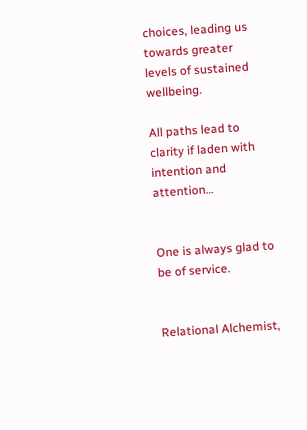choices, leading us towards greater levels of sustained wellbeing.

All paths lead to clarity if laden with intention and attention…


One is always glad to be of service.


Relational Alchemist,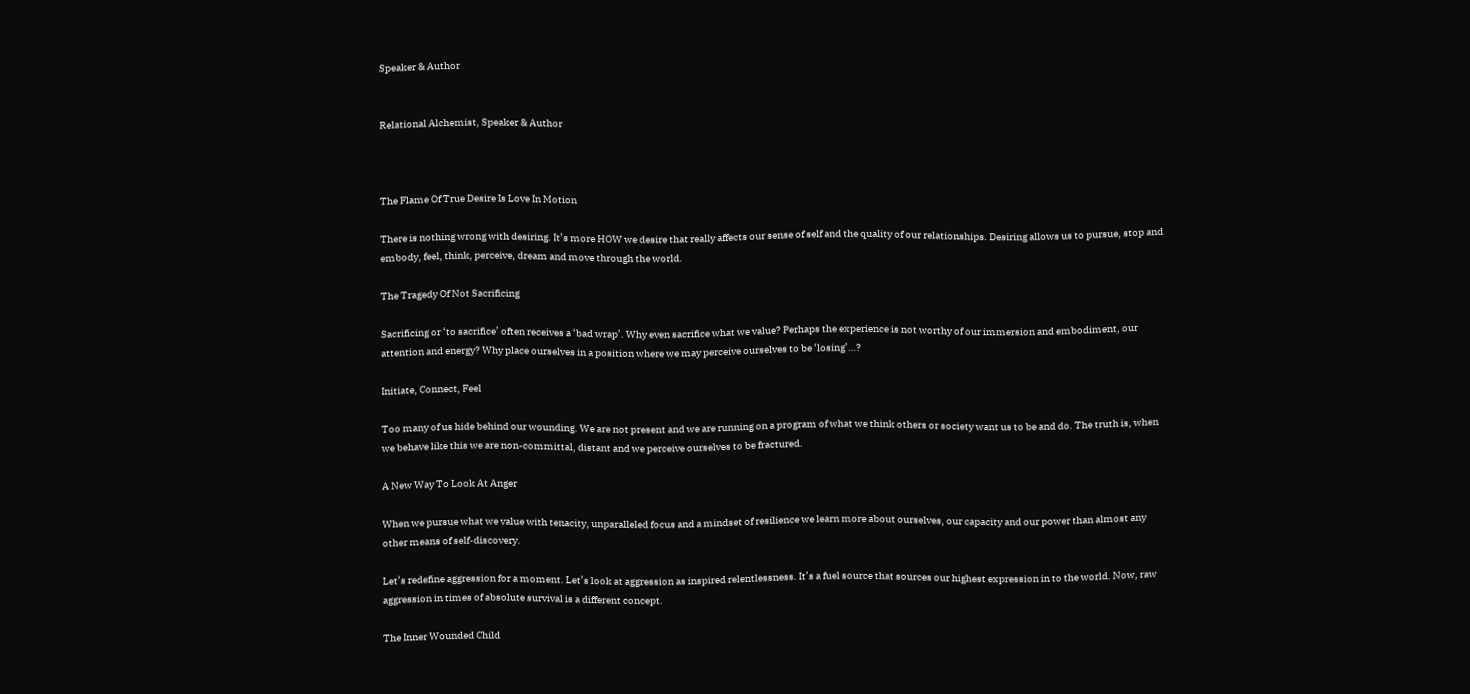Speaker & Author


Relational Alchemist, Speaker & Author



The Flame Of True Desire Is Love In Motion

There is nothing wrong with desiring. It’s more HOW we desire that really affects our sense of self and the quality of our relationships. Desiring allows us to pursue, stop and embody, feel, think, perceive, dream and move through the world.

The Tragedy Of Not Sacrificing

Sacrificing or ‘to sacrifice’ often receives a ‘bad wrap’. Why even sacrifice what we value? Perhaps the experience is not worthy of our immersion and embodiment, our attention and energy? Why place ourselves in a position where we may perceive ourselves to be ‘losing’…?

Initiate, Connect, Feel

Too many of us hide behind our wounding. We are not present and we are running on a program of what we think others or society want us to be and do. The truth is, when we behave like this we are non-committal, distant and we perceive ourselves to be fractured.

A New Way To Look At Anger

When we pursue what we value with tenacity, unparalleled focus and a mindset of resilience we learn more about ourselves, our capacity and our power than almost any other means of self-discovery.

Let’s redefine aggression for a moment. Let’s look at aggression as inspired relentlessness. It’s a fuel source that sources our highest expression in to the world. Now, raw aggression in times of absolute survival is a different concept.

The Inner Wounded Child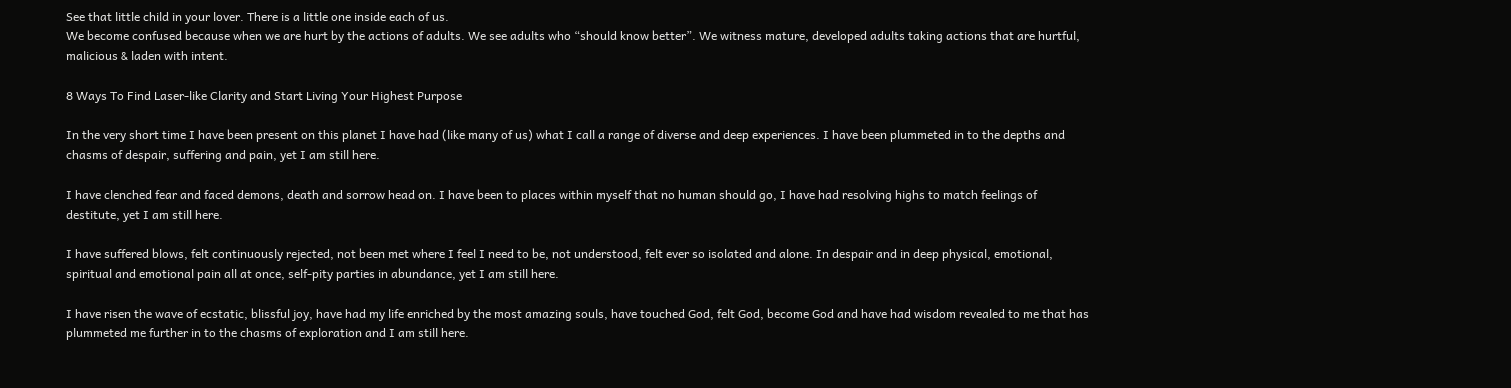See that little child in your lover. There is a little one inside each of us.
We become confused because when we are hurt by the actions of adults. We see adults who “should know better”. We witness mature, developed adults taking actions that are hurtful, malicious & laden with intent.

8 Ways To Find Laser-like Clarity and Start Living Your Highest Purpose

In the very short time I have been present on this planet I have had (like many of us) what I call a range of diverse and deep experiences. I have been plummeted in to the depths and chasms of despair, suffering and pain, yet I am still here.

I have clenched fear and faced demons, death and sorrow head on. I have been to places within myself that no human should go, I have had resolving highs to match feelings of destitute, yet I am still here.

I have suffered blows, felt continuously rejected, not been met where I feel I need to be, not understood, felt ever so isolated and alone. In despair and in deep physical, emotional, spiritual and emotional pain all at once, self-pity parties in abundance, yet I am still here.

I have risen the wave of ecstatic, blissful joy, have had my life enriched by the most amazing souls, have touched God, felt God, become God and have had wisdom revealed to me that has plummeted me further in to the chasms of exploration and I am still here.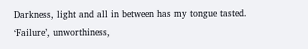Darkness, light and all in between has my tongue tasted. ‘Failure’, unworthiness,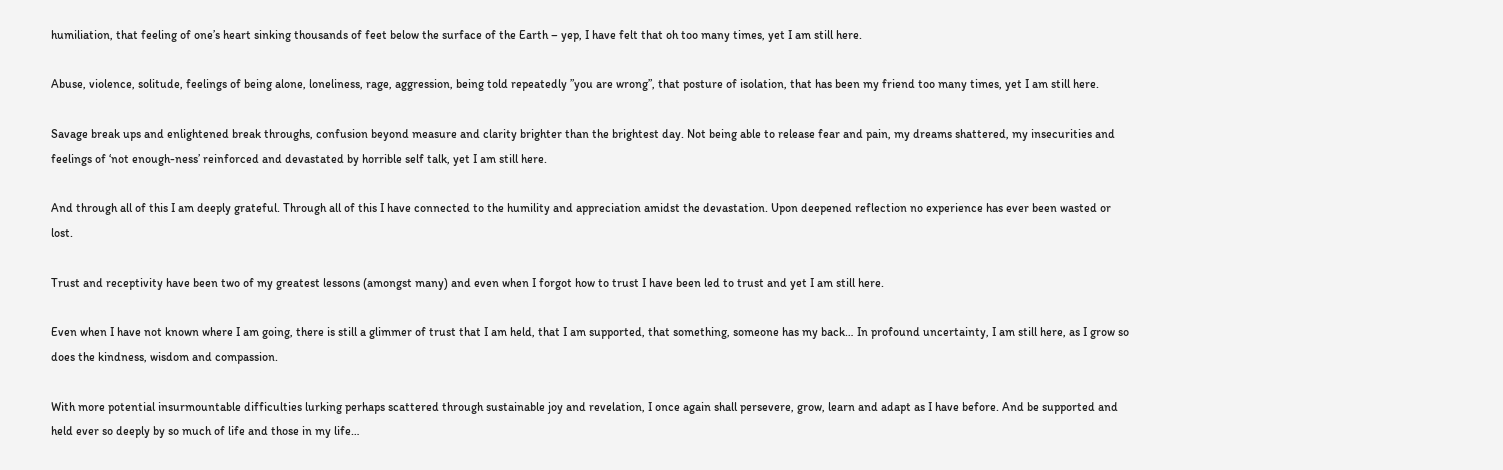humiliation, that feeling of one’s heart sinking thousands of feet below the surface of the Earth – yep, I have felt that oh too many times, yet I am still here.

Abuse, violence, solitude, feelings of being alone, loneliness, rage, aggression, being told repeatedly ”you are wrong”, that posture of isolation, that has been my friend too many times, yet I am still here.

Savage break ups and enlightened break throughs, confusion beyond measure and clarity brighter than the brightest day. Not being able to release fear and pain, my dreams shattered, my insecurities and feelings of ‘not enough-ness’ reinforced and devastated by horrible self talk, yet I am still here.

And through all of this I am deeply grateful. Through all of this I have connected to the humility and appreciation amidst the devastation. Upon deepened reflection no experience has ever been wasted or lost.

Trust and receptivity have been two of my greatest lessons (amongst many) and even when I forgot how to trust I have been led to trust and yet I am still here.

Even when I have not known where I am going, there is still a glimmer of trust that I am held, that I am supported, that something, someone has my back… In profound uncertainty, I am still here, as I grow so does the kindness, wisdom and compassion.

With more potential insurmountable difficulties lurking perhaps scattered through sustainable joy and revelation, I once again shall persevere, grow, learn and adapt as I have before. And be supported and held ever so deeply by so much of life and those in my life…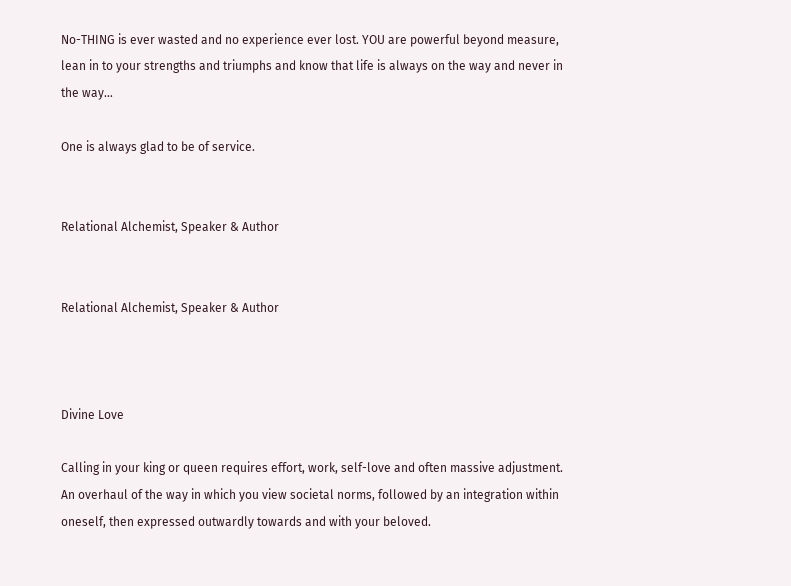No-THING is ever wasted and no experience ever lost. YOU are powerful beyond measure, lean in to your strengths and triumphs and know that life is always on the way and never in the way…

One is always glad to be of service.


Relational Alchemist, Speaker & Author


Relational Alchemist, Speaker & Author



Divine Love

Calling in your king or queen requires effort, work, self-love and often massive adjustment. An overhaul of the way in which you view societal norms, followed by an integration within oneself, then expressed outwardly towards and with your beloved.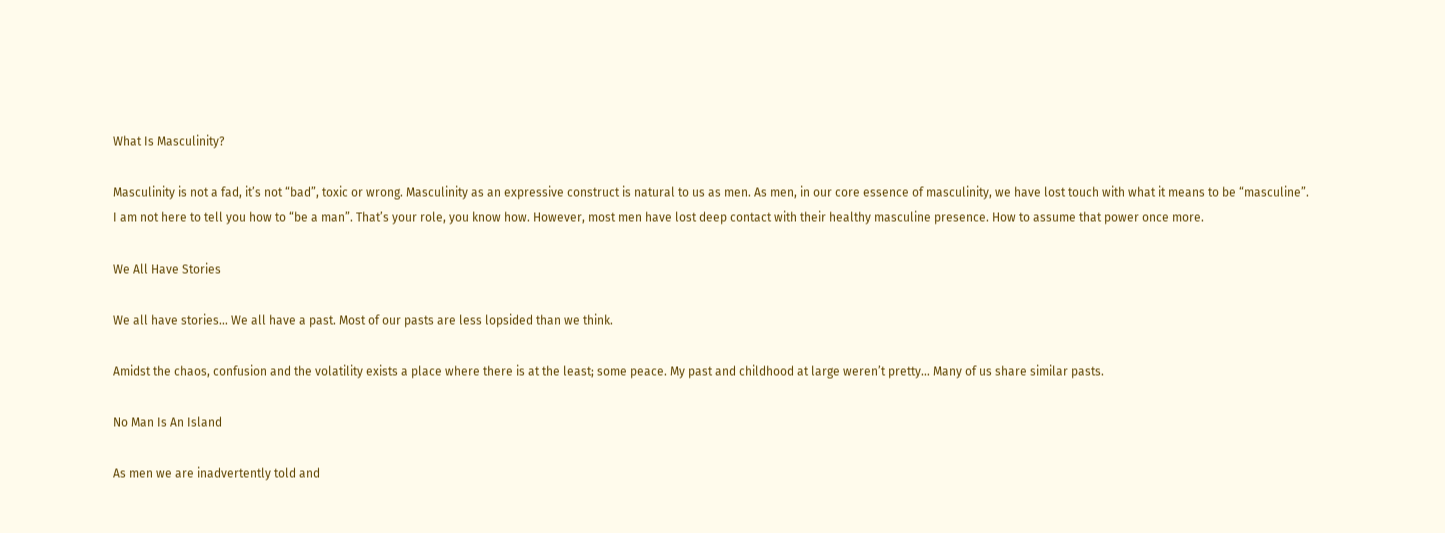What Is Masculinity?

Masculinity is not a fad, it’s not “bad”, toxic or wrong. Masculinity as an expressive construct is natural to us as men. As men, in our core essence of masculinity, we have lost touch with what it means to be “masculine”.
I am not here to tell you how to “be a man”. That’s your role, you know how. However, most men have lost deep contact with their healthy masculine presence. How to assume that power once more.

We All Have Stories

We all have stories… We all have a past. Most of our pasts are less lopsided than we think.

Amidst the chaos, confusion and the volatility exists a place where there is at the least; some peace. My past and childhood at large weren’t pretty… Many of us share similar pasts.

No Man Is An Island

As men we are inadvertently told and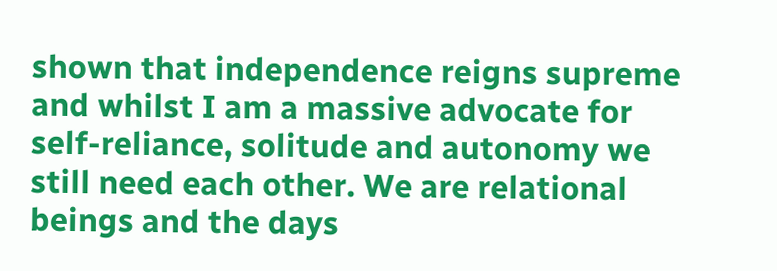shown that independence reigns supreme and whilst I am a massive advocate for self-reliance, solitude and autonomy we still need each other. We are relational beings and the days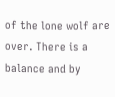of the lone wolf are over. There is a balance and by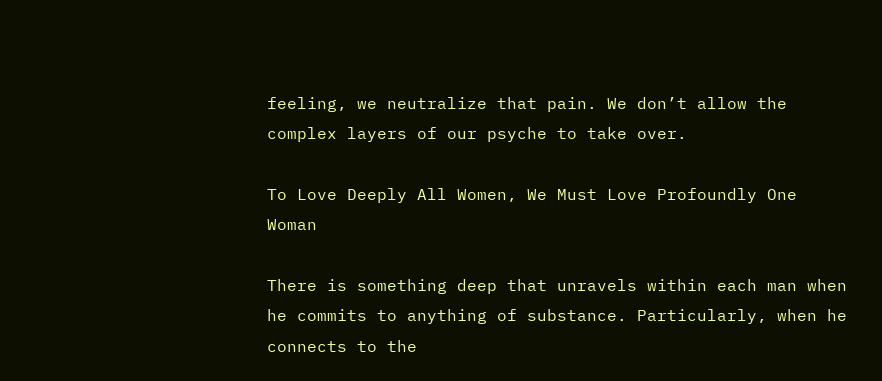feeling, we neutralize that pain. We don’t allow the complex layers of our psyche to take over.

To Love Deeply All Women, We Must Love Profoundly One Woman

There is something deep that unravels within each man when he commits to anything of substance. Particularly, when he connects to the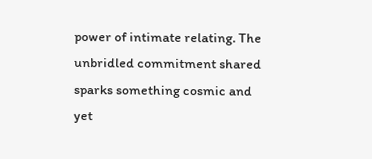power of intimate relating. The unbridled commitment shared sparks something cosmic and yet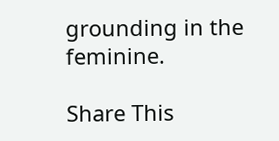grounding in the feminine.

Share This